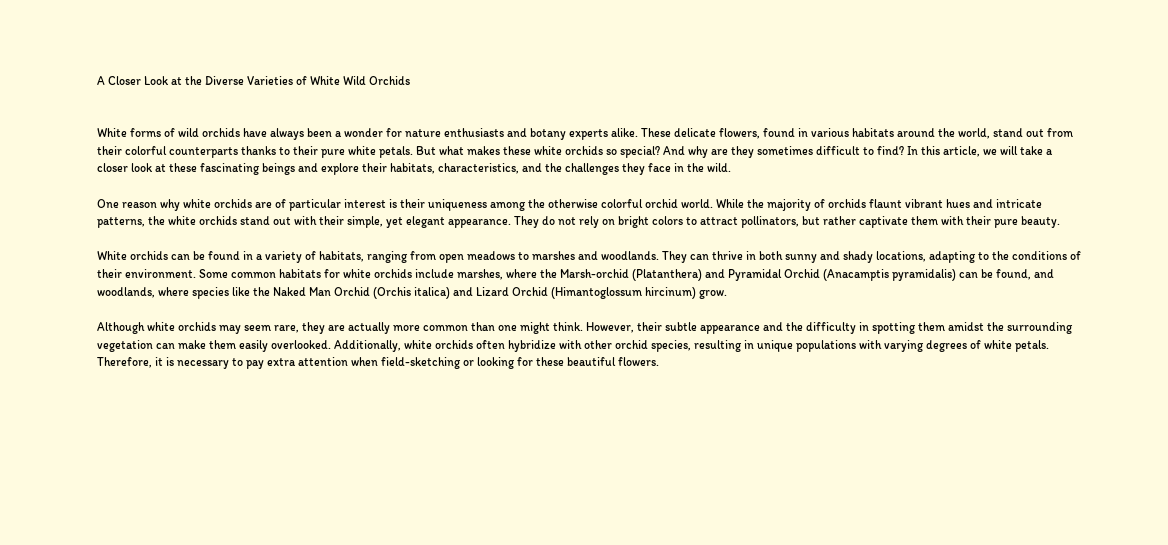A Closer Look at the Diverse Varieties of White Wild Orchids


White forms of wild orchids have always been a wonder for nature enthusiasts and botany experts alike. These delicate flowers, found in various habitats around the world, stand out from their colorful counterparts thanks to their pure white petals. But what makes these white orchids so special? And why are they sometimes difficult to find? In this article, we will take a closer look at these fascinating beings and explore their habitats, characteristics, and the challenges they face in the wild.

One reason why white orchids are of particular interest is their uniqueness among the otherwise colorful orchid world. While the majority of orchids flaunt vibrant hues and intricate patterns, the white orchids stand out with their simple, yet elegant appearance. They do not rely on bright colors to attract pollinators, but rather captivate them with their pure beauty.

White orchids can be found in a variety of habitats, ranging from open meadows to marshes and woodlands. They can thrive in both sunny and shady locations, adapting to the conditions of their environment. Some common habitats for white orchids include marshes, where the Marsh-orchid (Platanthera) and Pyramidal Orchid (Anacamptis pyramidalis) can be found, and woodlands, where species like the Naked Man Orchid (Orchis italica) and Lizard Orchid (Himantoglossum hircinum) grow.

Although white orchids may seem rare, they are actually more common than one might think. However, their subtle appearance and the difficulty in spotting them amidst the surrounding vegetation can make them easily overlooked. Additionally, white orchids often hybridize with other orchid species, resulting in unique populations with varying degrees of white petals. Therefore, it is necessary to pay extra attention when field-sketching or looking for these beautiful flowers.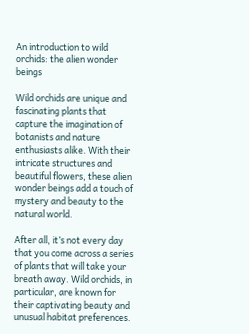An introduction to wild orchids: the alien wonder beings

Wild orchids are unique and fascinating plants that capture the imagination of botanists and nature enthusiasts alike. With their intricate structures and beautiful flowers, these alien wonder beings add a touch of mystery and beauty to the natural world.

After all, it’s not every day that you come across a series of plants that will take your breath away. Wild orchids, in particular, are known for their captivating beauty and unusual habitat preferences.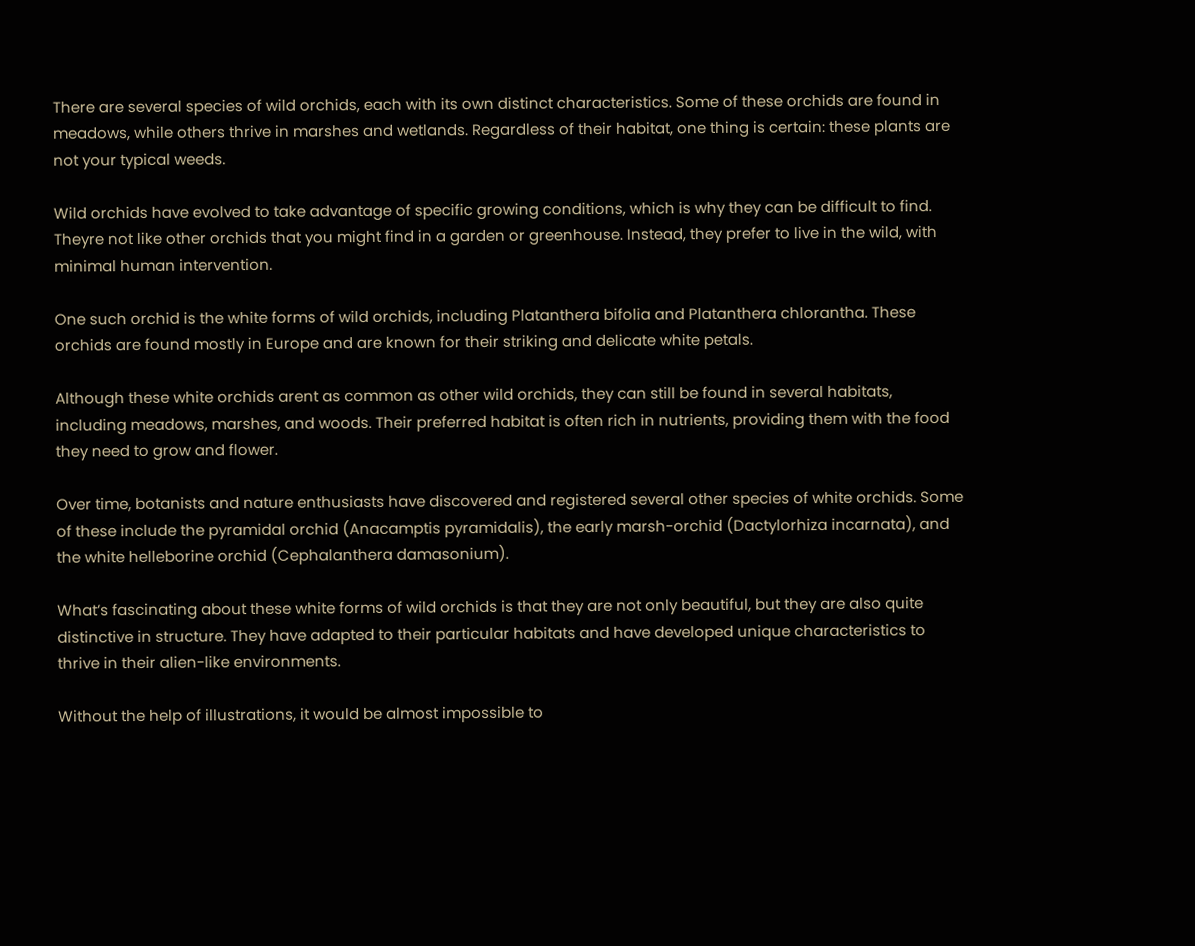There are several species of wild orchids, each with its own distinct characteristics. Some of these orchids are found in meadows, while others thrive in marshes and wetlands. Regardless of their habitat, one thing is certain: these plants are not your typical weeds.

Wild orchids have evolved to take advantage of specific growing conditions, which is why they can be difficult to find. Theyre not like other orchids that you might find in a garden or greenhouse. Instead, they prefer to live in the wild, with minimal human intervention.

One such orchid is the white forms of wild orchids, including Platanthera bifolia and Platanthera chlorantha. These orchids are found mostly in Europe and are known for their striking and delicate white petals.

Although these white orchids arent as common as other wild orchids, they can still be found in several habitats, including meadows, marshes, and woods. Their preferred habitat is often rich in nutrients, providing them with the food they need to grow and flower.

Over time, botanists and nature enthusiasts have discovered and registered several other species of white orchids. Some of these include the pyramidal orchid (Anacamptis pyramidalis), the early marsh-orchid (Dactylorhiza incarnata), and the white helleborine orchid (Cephalanthera damasonium).

What’s fascinating about these white forms of wild orchids is that they are not only beautiful, but they are also quite distinctive in structure. They have adapted to their particular habitats and have developed unique characteristics to thrive in their alien-like environments.

Without the help of illustrations, it would be almost impossible to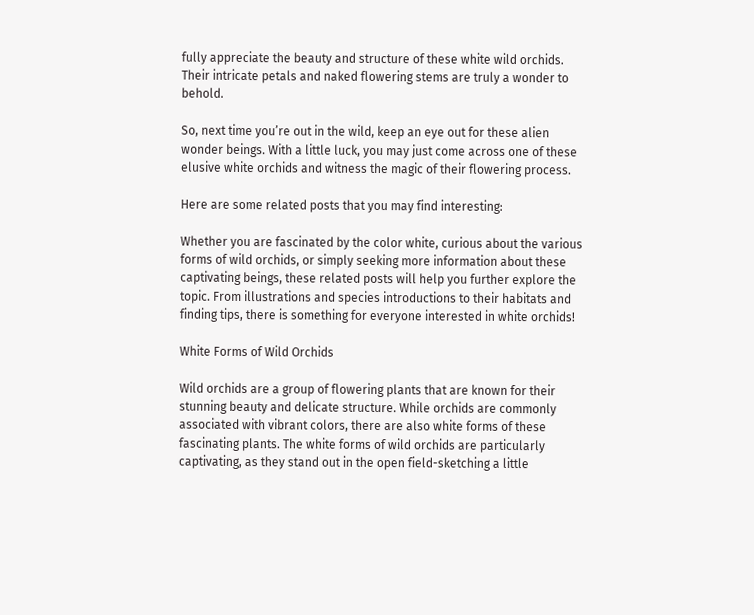fully appreciate the beauty and structure of these white wild orchids. Their intricate petals and naked flowering stems are truly a wonder to behold.

So, next time you’re out in the wild, keep an eye out for these alien wonder beings. With a little luck, you may just come across one of these elusive white orchids and witness the magic of their flowering process.

Here are some related posts that you may find interesting:

Whether you are fascinated by the color white, curious about the various forms of wild orchids, or simply seeking more information about these captivating beings, these related posts will help you further explore the topic. From illustrations and species introductions to their habitats and finding tips, there is something for everyone interested in white orchids!

White Forms of Wild Orchids

Wild orchids are a group of flowering plants that are known for their stunning beauty and delicate structure. While orchids are commonly associated with vibrant colors, there are also white forms of these fascinating plants. The white forms of wild orchids are particularly captivating, as they stand out in the open field-sketching a little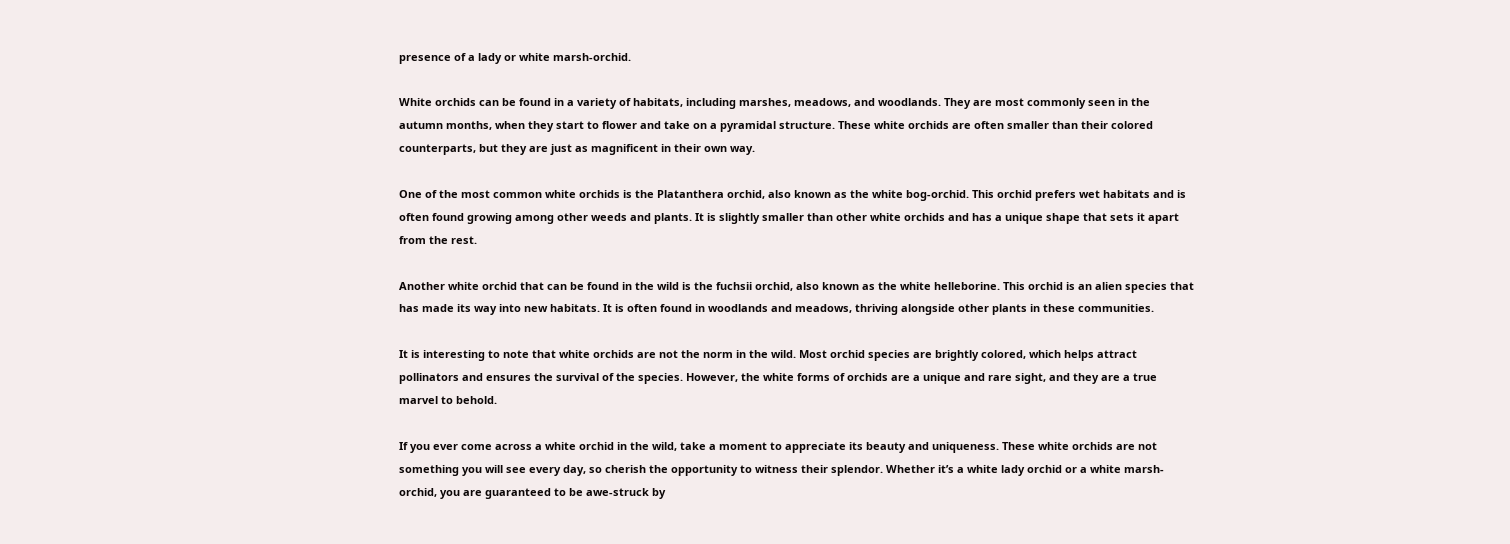presence of a lady or white marsh-orchid.

White orchids can be found in a variety of habitats, including marshes, meadows, and woodlands. They are most commonly seen in the autumn months, when they start to flower and take on a pyramidal structure. These white orchids are often smaller than their colored counterparts, but they are just as magnificent in their own way.

One of the most common white orchids is the Platanthera orchid, also known as the white bog-orchid. This orchid prefers wet habitats and is often found growing among other weeds and plants. It is slightly smaller than other white orchids and has a unique shape that sets it apart from the rest.

Another white orchid that can be found in the wild is the fuchsii orchid, also known as the white helleborine. This orchid is an alien species that has made its way into new habitats. It is often found in woodlands and meadows, thriving alongside other plants in these communities.

It is interesting to note that white orchids are not the norm in the wild. Most orchid species are brightly colored, which helps attract pollinators and ensures the survival of the species. However, the white forms of orchids are a unique and rare sight, and they are a true marvel to behold.

If you ever come across a white orchid in the wild, take a moment to appreciate its beauty and uniqueness. These white orchids are not something you will see every day, so cherish the opportunity to witness their splendor. Whether it’s a white lady orchid or a white marsh-orchid, you are guaranteed to be awe-struck by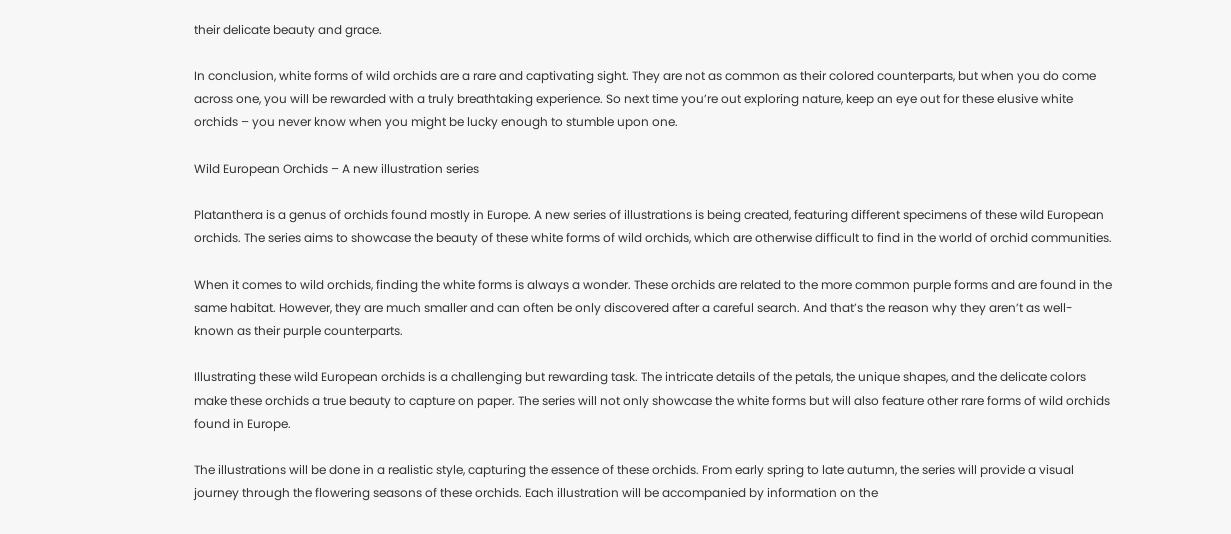their delicate beauty and grace.

In conclusion, white forms of wild orchids are a rare and captivating sight. They are not as common as their colored counterparts, but when you do come across one, you will be rewarded with a truly breathtaking experience. So next time you’re out exploring nature, keep an eye out for these elusive white orchids – you never know when you might be lucky enough to stumble upon one.

Wild European Orchids – A new illustration series

Platanthera is a genus of orchids found mostly in Europe. A new series of illustrations is being created, featuring different specimens of these wild European orchids. The series aims to showcase the beauty of these white forms of wild orchids, which are otherwise difficult to find in the world of orchid communities.

When it comes to wild orchids, finding the white forms is always a wonder. These orchids are related to the more common purple forms and are found in the same habitat. However, they are much smaller and can often be only discovered after a careful search. And that’s the reason why they aren’t as well-known as their purple counterparts.

Illustrating these wild European orchids is a challenging but rewarding task. The intricate details of the petals, the unique shapes, and the delicate colors make these orchids a true beauty to capture on paper. The series will not only showcase the white forms but will also feature other rare forms of wild orchids found in Europe.

The illustrations will be done in a realistic style, capturing the essence of these orchids. From early spring to late autumn, the series will provide a visual journey through the flowering seasons of these orchids. Each illustration will be accompanied by information on the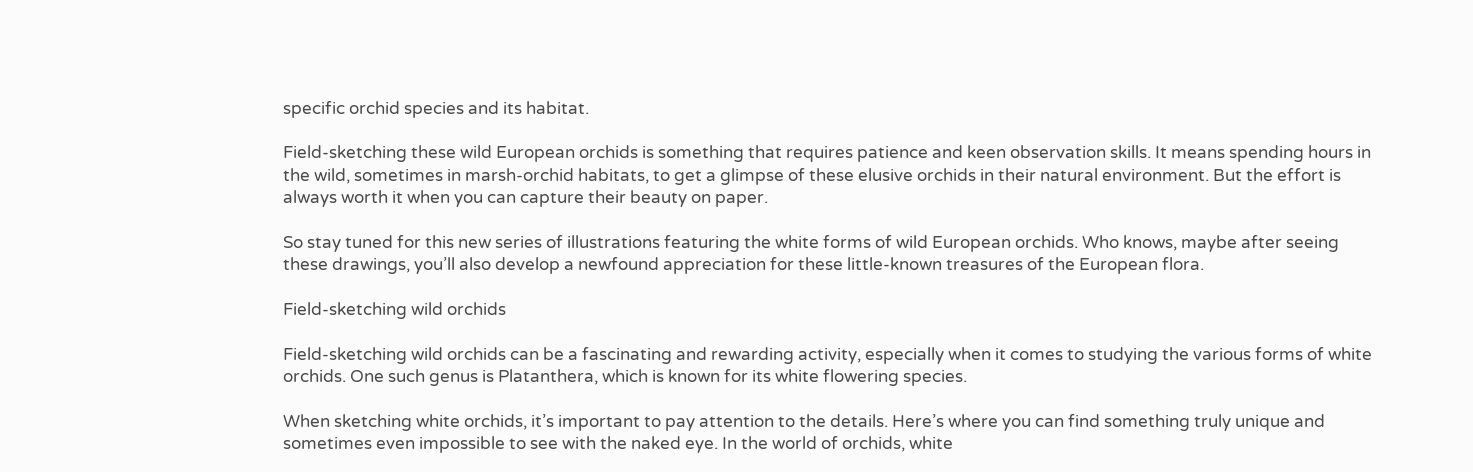specific orchid species and its habitat.

Field-sketching these wild European orchids is something that requires patience and keen observation skills. It means spending hours in the wild, sometimes in marsh-orchid habitats, to get a glimpse of these elusive orchids in their natural environment. But the effort is always worth it when you can capture their beauty on paper.

So stay tuned for this new series of illustrations featuring the white forms of wild European orchids. Who knows, maybe after seeing these drawings, you’ll also develop a newfound appreciation for these little-known treasures of the European flora.

Field-sketching wild orchids

Field-sketching wild orchids can be a fascinating and rewarding activity, especially when it comes to studying the various forms of white orchids. One such genus is Platanthera, which is known for its white flowering species.

When sketching white orchids, it’s important to pay attention to the details. Here’s where you can find something truly unique and sometimes even impossible to see with the naked eye. In the world of orchids, white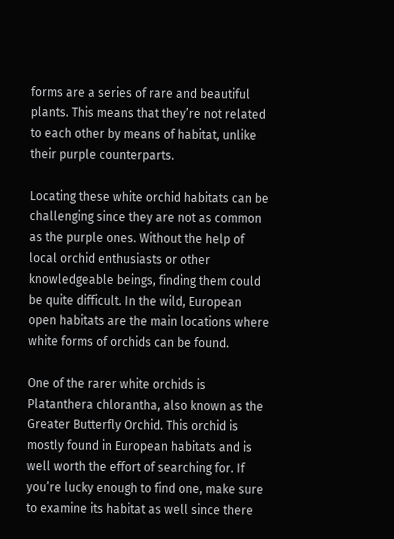forms are a series of rare and beautiful plants. This means that they’re not related to each other by means of habitat, unlike their purple counterparts.

Locating these white orchid habitats can be challenging since they are not as common as the purple ones. Without the help of local orchid enthusiasts or other knowledgeable beings, finding them could be quite difficult. In the wild, European open habitats are the main locations where white forms of orchids can be found.

One of the rarer white orchids is Platanthera chlorantha, also known as the Greater Butterfly Orchid. This orchid is mostly found in European habitats and is well worth the effort of searching for. If you’re lucky enough to find one, make sure to examine its habitat as well since there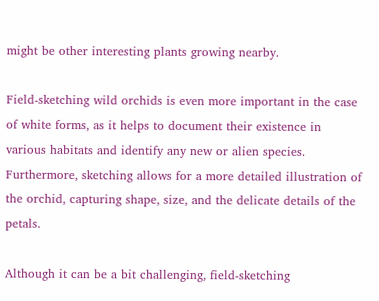might be other interesting plants growing nearby.

Field-sketching wild orchids is even more important in the case of white forms, as it helps to document their existence in various habitats and identify any new or alien species. Furthermore, sketching allows for a more detailed illustration of the orchid, capturing shape, size, and the delicate details of the petals.

Although it can be a bit challenging, field-sketching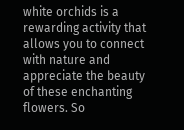white orchids is a rewarding activity that allows you to connect with nature and appreciate the beauty of these enchanting flowers. So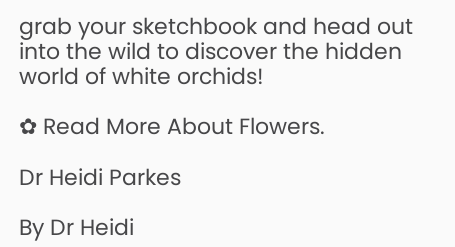grab your sketchbook and head out into the wild to discover the hidden world of white orchids!

✿ Read More About Flowers.

Dr Heidi Parkes

By Dr Heidi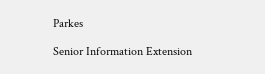Parkes

Senior Information Extension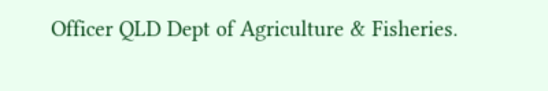Officer QLD Dept of Agriculture & Fisheries.